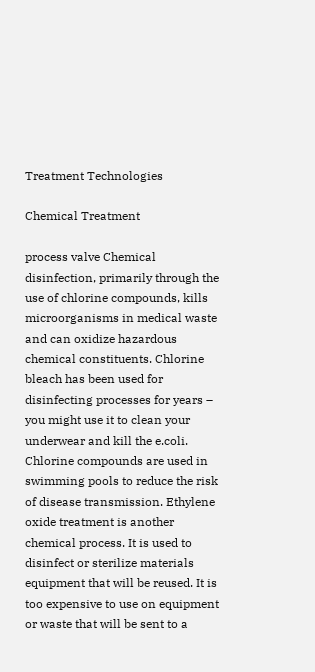Treatment Technologies

Chemical Treatment

process valve Chemical disinfection, primarily through the use of chlorine compounds, kills microorganisms in medical waste and can oxidize hazardous chemical constituents. Chlorine bleach has been used for disinfecting processes for years – you might use it to clean your underwear and kill the e.coli. Chlorine compounds are used in swimming pools to reduce the risk of disease transmission. Ethylene oxide treatment is another chemical process. It is used to disinfect or sterilize materials equipment that will be reused. It is too expensive to use on equipment or waste that will be sent to a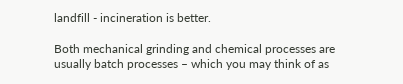landfill - incineration is better.

Both mechanical grinding and chemical processes are usually batch processes – which you may think of as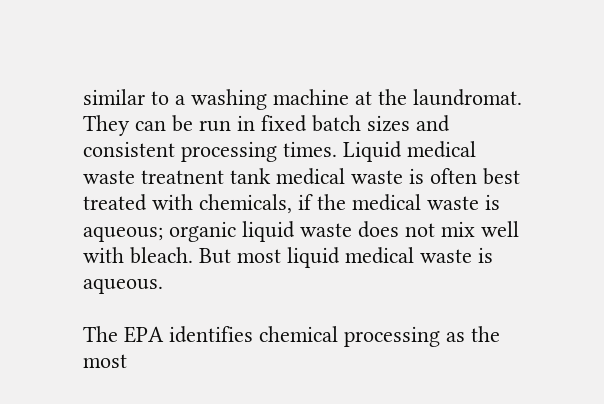similar to a washing machine at the laundromat. They can be run in fixed batch sizes and consistent processing times. Liquid medical waste treatnent tank medical waste is often best treated with chemicals, if the medical waste is aqueous; organic liquid waste does not mix well with bleach. But most liquid medical waste is aqueous.

The EPA identifies chemical processing as the most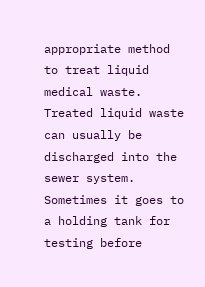appropriate method to treat liquid medical waste. Treated liquid waste can usually be discharged into the sewer system. Sometimes it goes to a holding tank for testing before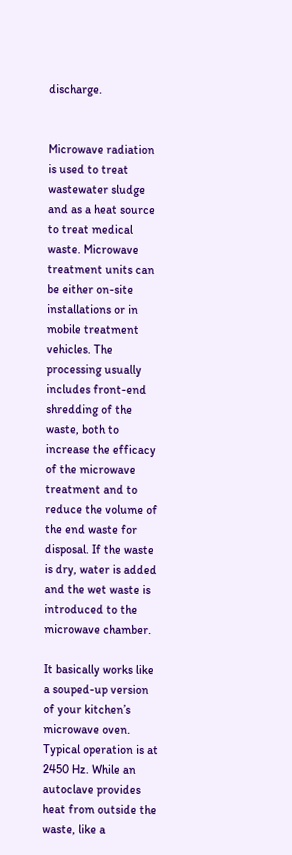discharge.


Microwave radiation is used to treat wastewater sludge and as a heat source to treat medical waste. Microwave treatment units can be either on-site installations or in mobile treatment vehicles. The processing usually includes front-end shredding of the waste, both to increase the efficacy of the microwave treatment and to reduce the volume of the end waste for disposal. If the waste is dry, water is added and the wet waste is introduced to the microwave chamber.

It basically works like a souped-up version of your kitchen’s microwave oven. Typical operation is at 2450 Hz. While an autoclave provides heat from outside the waste, like a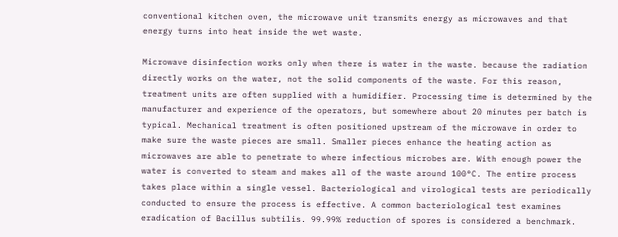conventional kitchen oven, the microwave unit transmits energy as microwaves and that energy turns into heat inside the wet waste.

Microwave disinfection works only when there is water in the waste. because the radiation directly works on the water, not the solid components of the waste. For this reason, treatment units are often supplied with a humidifier. Processing time is determined by the manufacturer and experience of the operators, but somewhere about 20 minutes per batch is typical. Mechanical treatment is often positioned upstream of the microwave in order to make sure the waste pieces are small. Smaller pieces enhance the heating action as microwaves are able to penetrate to where infectious microbes are. With enough power the water is converted to steam and makes all of the waste around 100°C. The entire process takes place within a single vessel. Bacteriological and virological tests are periodically conducted to ensure the process is effective. A common bacteriological test examines eradication of Bacillus subtilis. 99.99% reduction of spores is considered a benchmark.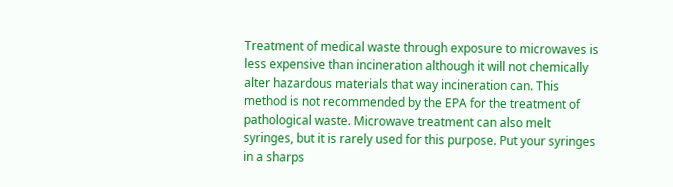Treatment of medical waste through exposure to microwaves is less expensive than incineration although it will not chemically alter hazardous materials that way incineration can. This method is not recommended by the EPA for the treatment of pathological waste. Microwave treatment can also melt syringes, but it is rarely used for this purpose. Put your syringes in a sharps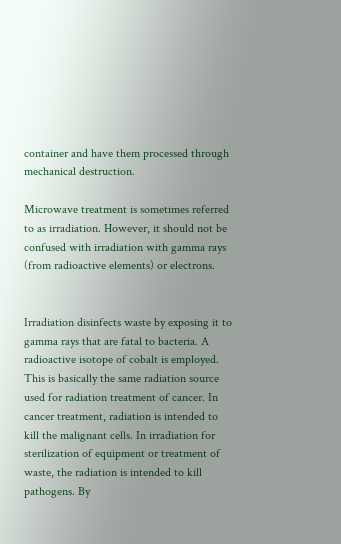container and have them processed through mechanical destruction.

Microwave treatment is sometimes referred to as irradiation. However, it should not be confused with irradiation with gamma rays (from radioactive elements) or electrons.


Irradiation disinfects waste by exposing it to gamma rays that are fatal to bacteria. A radioactive isotope of cobalt is employed. This is basically the same radiation source used for radiation treatment of cancer. In cancer treatment, radiation is intended to kill the malignant cells. In irradiation for sterilization of equipment or treatment of waste, the radiation is intended to kill pathogens. By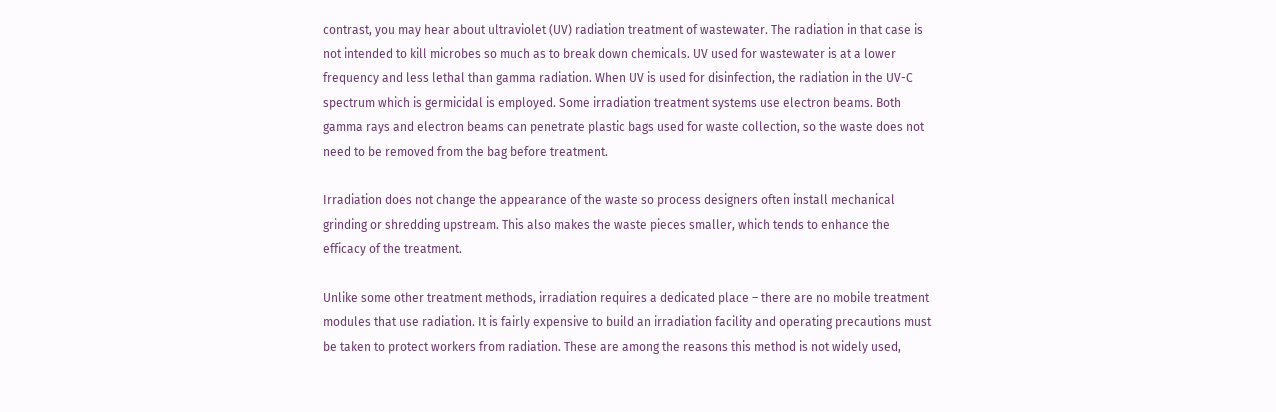contrast, you may hear about ultraviolet (UV) radiation treatment of wastewater. The radiation in that case is not intended to kill microbes so much as to break down chemicals. UV used for wastewater is at a lower frequency and less lethal than gamma radiation. When UV is used for disinfection, the radiation in the UV-C spectrum which is germicidal is employed. Some irradiation treatment systems use electron beams. Both gamma rays and electron beams can penetrate plastic bags used for waste collection, so the waste does not need to be removed from the bag before treatment.

Irradiation does not change the appearance of the waste so process designers often install mechanical grinding or shredding upstream. This also makes the waste pieces smaller, which tends to enhance the efficacy of the treatment.

Unlike some other treatment methods, irradiation requires a dedicated place – there are no mobile treatment modules that use radiation. It is fairly expensive to build an irradiation facility and operating precautions must be taken to protect workers from radiation. These are among the reasons this method is not widely used,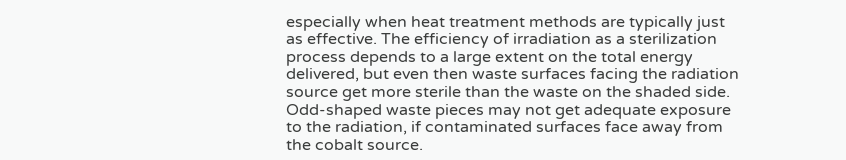especially when heat treatment methods are typically just as effective. The efficiency of irradiation as a sterilization process depends to a large extent on the total energy delivered, but even then waste surfaces facing the radiation source get more sterile than the waste on the shaded side. Odd-shaped waste pieces may not get adequate exposure to the radiation, if contaminated surfaces face away from the cobalt source.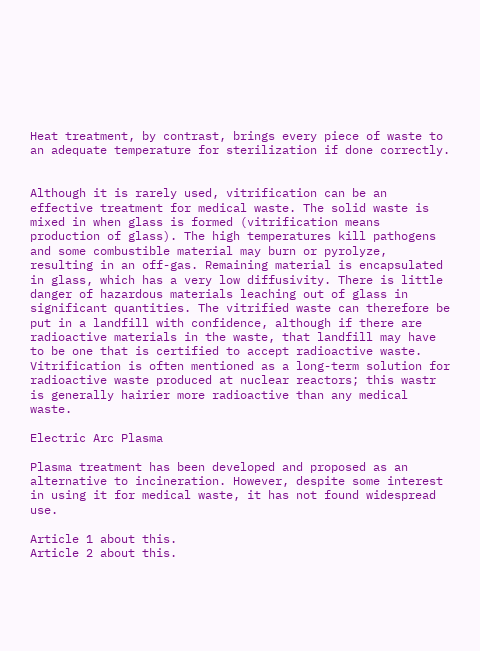Heat treatment, by contrast, brings every piece of waste to an adequate temperature for sterilization if done correctly.


Although it is rarely used, vitrification can be an effective treatment for medical waste. The solid waste is mixed in when glass is formed (vitrification means production of glass). The high temperatures kill pathogens and some combustible material may burn or pyrolyze, resulting in an off-gas. Remaining material is encapsulated in glass, which has a very low diffusivity. There is little danger of hazardous materials leaching out of glass in significant quantities. The vitrified waste can therefore be put in a landfill with confidence, although if there are radioactive materials in the waste, that landfill may have to be one that is certified to accept radioactive waste. Vitrification is often mentioned as a long-term solution for radioactive waste produced at nuclear reactors; this wastr is generally hairier more radioactive than any medical waste.

Electric Arc Plasma

Plasma treatment has been developed and proposed as an alternative to incineration. However, despite some interest in using it for medical waste, it has not found widespread use.

Article 1 about this.
Article 2 about this.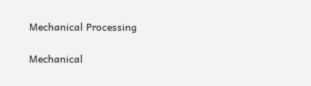Mechanical Processing

Mechanical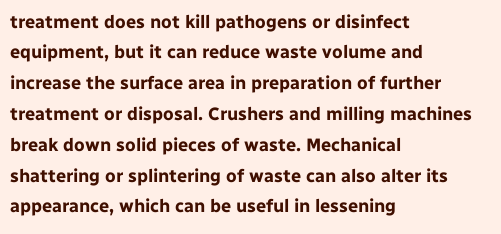treatment does not kill pathogens or disinfect equipment, but it can reduce waste volume and increase the surface area in preparation of further treatment or disposal. Crushers and milling machines break down solid pieces of waste. Mechanical shattering or splintering of waste can also alter its appearance, which can be useful in lessening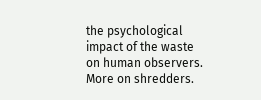the psychological impact of the waste on human observers. More on shredders.